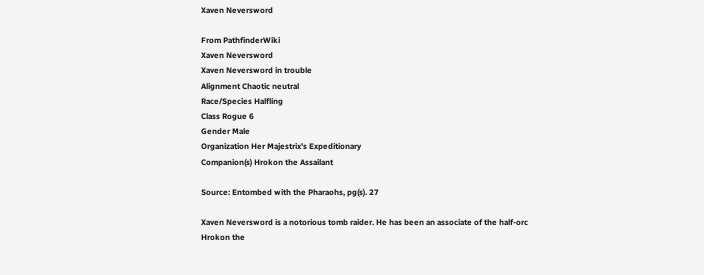Xaven Neversword

From PathfinderWiki
Xaven Neversword
Xaven Neversword in trouble
Alignment Chaotic neutral
Race/Species Halfling
Class Rogue 6
Gender Male
Organization Her Majestrix's Expeditionary
Companion(s) Hrokon the Assailant

Source: Entombed with the Pharaohs, pg(s). 27

Xaven Neversword is a notorious tomb raider. He has been an associate of the half-orc Hrokon the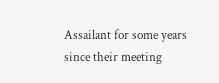Assailant for some years since their meeting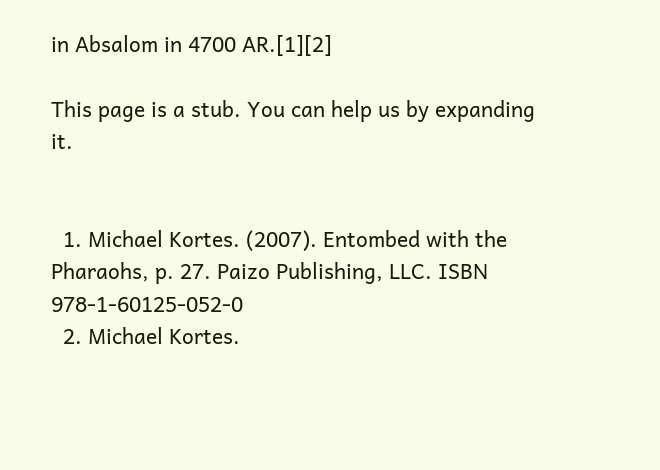in Absalom in 4700 AR.[1][2]

This page is a stub. You can help us by expanding it.


  1. Michael Kortes. (2007). Entombed with the Pharaohs, p. 27. Paizo Publishing, LLC. ISBN 978-1-60125-052-0
  2. Michael Kortes.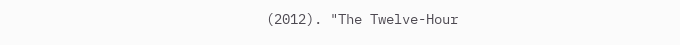(2012). "The Twelve-Hour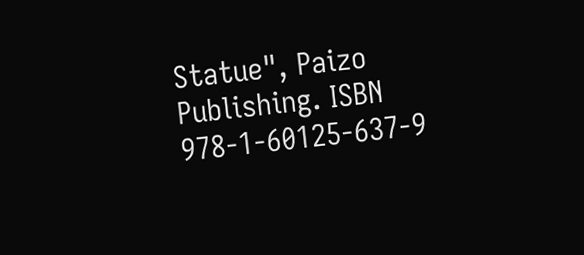Statue", Paizo Publishing. ISBN 978-1-60125-637-9